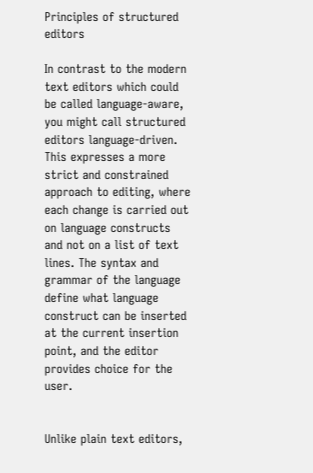Principles of structured editors

In contrast to the modern text editors which could be called language-aware, you might call structured editors language-driven. This expresses a more strict and constrained approach to editing, where each change is carried out on language constructs and not on a list of text lines. The syntax and grammar of the language define what language construct can be inserted at the current insertion point, and the editor provides choice for the user.


Unlike plain text editors,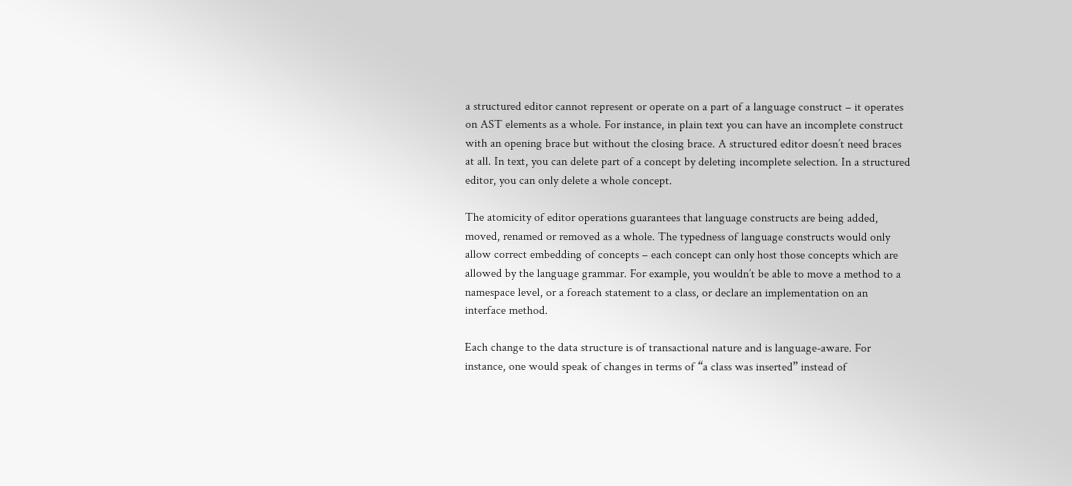a structured editor cannot represent or operate on a part of a language construct – it operates on AST elements as a whole. For instance, in plain text you can have an incomplete construct with an opening brace but without the closing brace. A structured editor doesn’t need braces at all. In text, you can delete part of a concept by deleting incomplete selection. In a structured editor, you can only delete a whole concept.

The atomicity of editor operations guarantees that language constructs are being added, moved, renamed or removed as a whole. The typedness of language constructs would only allow correct embedding of concepts – each concept can only host those concepts which are allowed by the language grammar. For example, you wouldn’t be able to move a method to a namespace level, or a foreach statement to a class, or declare an implementation on an interface method.

Each change to the data structure is of transactional nature and is language-aware. For instance, one would speak of changes in terms of “a class was inserted” instead of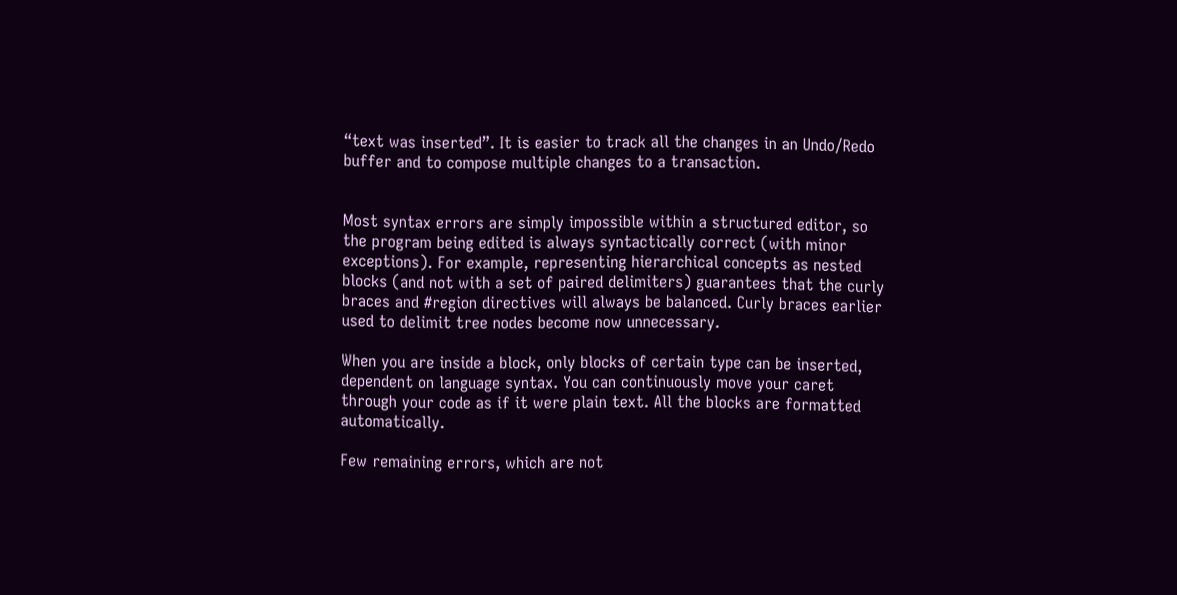“text was inserted”. It is easier to track all the changes in an Undo/Redo buffer and to compose multiple changes to a transaction.


Most syntax errors are simply impossible within a structured editor, so the program being edited is always syntactically correct (with minor exceptions). For example, representing hierarchical concepts as nested blocks (and not with a set of paired delimiters) guarantees that the curly braces and #region directives will always be balanced. Curly braces earlier used to delimit tree nodes become now unnecessary.

When you are inside a block, only blocks of certain type can be inserted, dependent on language syntax. You can continuously move your caret through your code as if it were plain text. All the blocks are formatted automatically.

Few remaining errors, which are not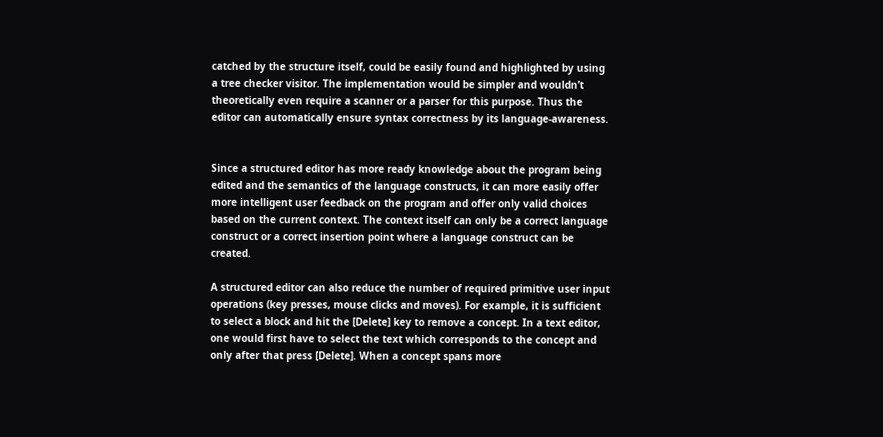catched by the structure itself, could be easily found and highlighted by using a tree checker visitor. The implementation would be simpler and wouldn’t theoretically even require a scanner or a parser for this purpose. Thus the editor can automatically ensure syntax correctness by its language-awareness.


Since a structured editor has more ready knowledge about the program being edited and the semantics of the language constructs, it can more easily offer more intelligent user feedback on the program and offer only valid choices based on the current context. The context itself can only be a correct language construct or a correct insertion point where a language construct can be created.

A structured editor can also reduce the number of required primitive user input operations (key presses, mouse clicks and moves). For example, it is sufficient to select a block and hit the [Delete] key to remove a concept. In a text editor, one would first have to select the text which corresponds to the concept and only after that press [Delete]. When a concept spans more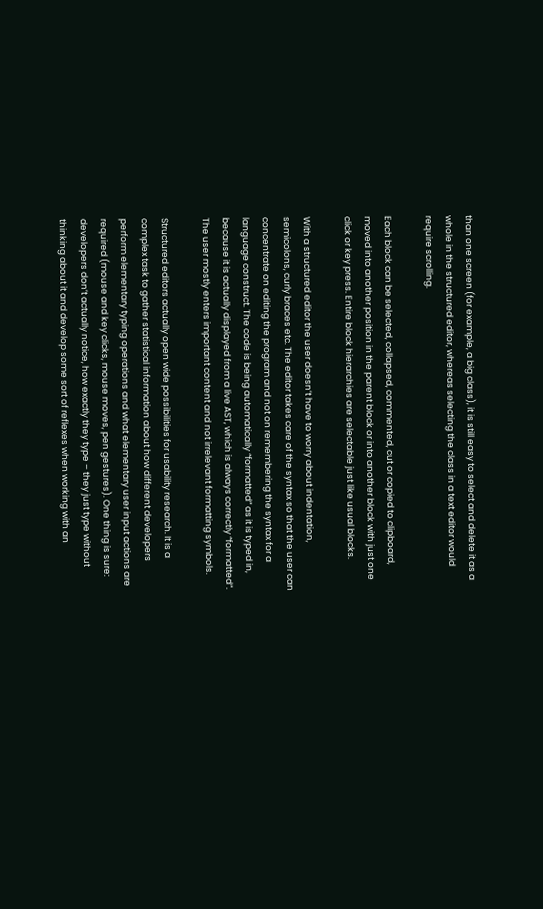than one screen (for example, a big class), it is still easy to select and delete it as a whole in the structured editor, whereas selecting the class in a text editor would require scrolling.

Each block can be selected, collapsed, commented, cut or copied to clipboard, moved into another position in the parent block or into another block with just one click or key press. Entire block hierarchies are selectable just like usual blocks.

With a structured editor the user doesn’t have to worry about indentation, semicolons, curly braces etc. The editor takes care of the syntax so that the user can concentrate on editing the program and not on remembering the syntax for a language construct. The code is being automatically “formatted” as it is typed in, because it is actually displayed from a live AST, which is always correctly “formatted”. The user mostly enters important content and not irrelevant formatting symbols.

Structured editors actually open wide possibilities for usability research. It is a complex task to gather statistical information about how different developers perform elementary typing operations and what elementary user input actions are required (mouse and key clicks, mouse moves, pen gestures). One thing is sure: developers don’t actually notice, how exactly they type – they just type without thinking about it and develop some sort of reflexes when working with an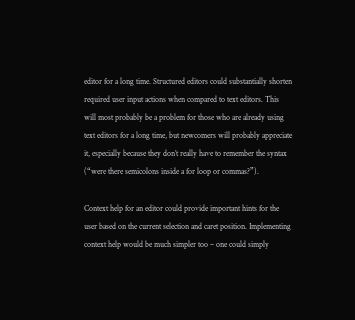editor for a long time. Structured editors could substantially shorten required user input actions when compared to text editors. This will most probably be a problem for those who are already using text editors for a long time, but newcomers will probably appreciate it, especially because they don’t really have to remember the syntax (“were there semicolons inside a for loop or commas?”).

Context help for an editor could provide important hints for the user based on the current selection and caret position. Implementing context help would be much simpler too – one could simply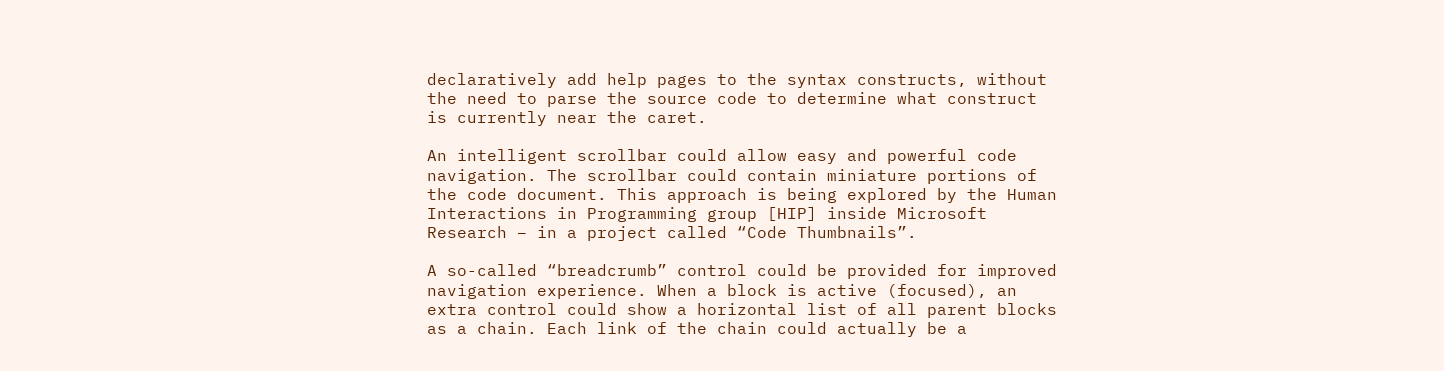declaratively add help pages to the syntax constructs, without the need to parse the source code to determine what construct is currently near the caret.

An intelligent scrollbar could allow easy and powerful code navigation. The scrollbar could contain miniature portions of the code document. This approach is being explored by the Human Interactions in Programming group [HIP] inside Microsoft Research – in a project called “Code Thumbnails”.

A so-called “breadcrumb” control could be provided for improved navigation experience. When a block is active (focused), an extra control could show a horizontal list of all parent blocks as a chain. Each link of the chain could actually be a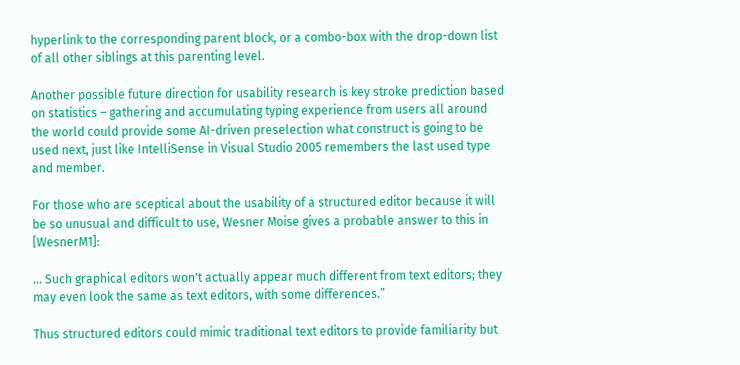hyperlink to the corresponding parent block, or a combo-box with the drop-down list of all other siblings at this parenting level.

Another possible future direction for usability research is key stroke prediction based on statistics – gathering and accumulating typing experience from users all around the world could provide some AI-driven preselection what construct is going to be used next, just like IntelliSense in Visual Studio 2005 remembers the last used type and member.

For those who are sceptical about the usability of a structured editor because it will be so unusual and difficult to use, Wesner Moise gives a probable answer to this in [WesnerM1]:

… Such graphical editors won't actually appear much different from text editors; they may even look the same as text editors, with some differences.”

Thus structured editors could mimic traditional text editors to provide familiarity but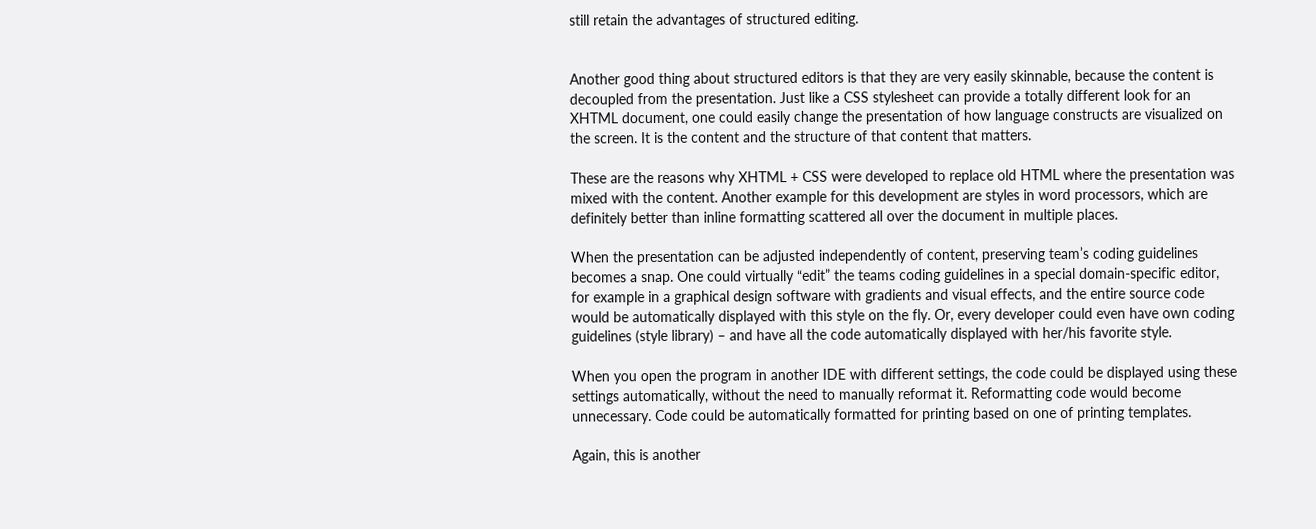still retain the advantages of structured editing.


Another good thing about structured editors is that they are very easily skinnable, because the content is decoupled from the presentation. Just like a CSS stylesheet can provide a totally different look for an XHTML document, one could easily change the presentation of how language constructs are visualized on the screen. It is the content and the structure of that content that matters.

These are the reasons why XHTML + CSS were developed to replace old HTML where the presentation was mixed with the content. Another example for this development are styles in word processors, which are definitely better than inline formatting scattered all over the document in multiple places.

When the presentation can be adjusted independently of content, preserving team’s coding guidelines becomes a snap. One could virtually “edit” the teams coding guidelines in a special domain-specific editor, for example in a graphical design software with gradients and visual effects, and the entire source code would be automatically displayed with this style on the fly. Or, every developer could even have own coding guidelines (style library) – and have all the code automatically displayed with her/his favorite style.

When you open the program in another IDE with different settings, the code could be displayed using these settings automatically, without the need to manually reformat it. Reformatting code would become unnecessary. Code could be automatically formatted for printing based on one of printing templates.

Again, this is another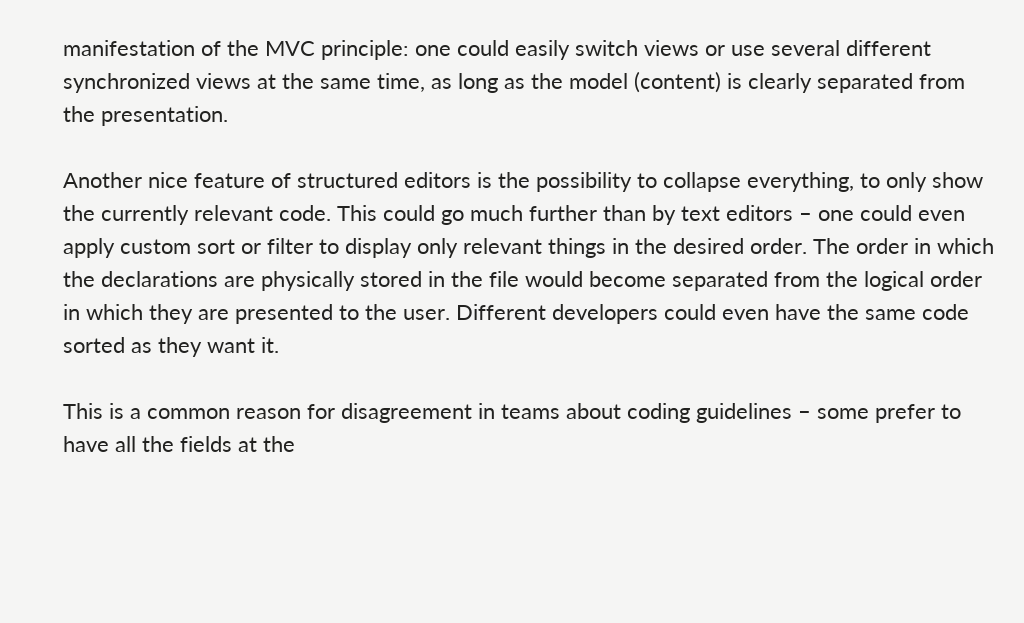manifestation of the MVC principle: one could easily switch views or use several different synchronized views at the same time, as long as the model (content) is clearly separated from the presentation.

Another nice feature of structured editors is the possibility to collapse everything, to only show the currently relevant code. This could go much further than by text editors – one could even apply custom sort or filter to display only relevant things in the desired order. The order in which the declarations are physically stored in the file would become separated from the logical order in which they are presented to the user. Different developers could even have the same code sorted as they want it.

This is a common reason for disagreement in teams about coding guidelines – some prefer to have all the fields at the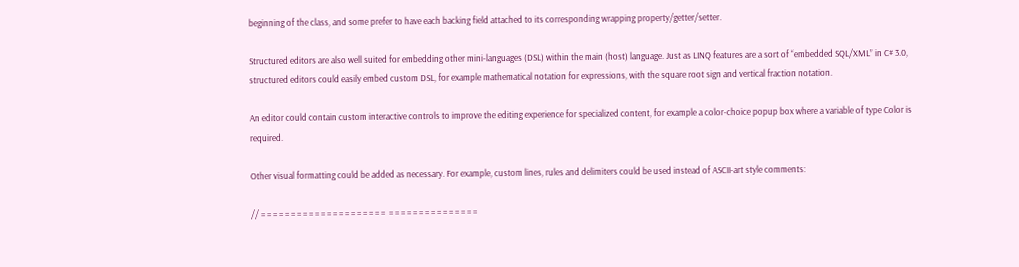beginning of the class, and some prefer to have each backing field attached to its corresponding wrapping property/getter/setter.

Structured editors are also well suited for embedding other mini-languages (DSL) within the main (host) language. Just as LINQ features are a sort of “embedded SQL/XML” in C# 3.0, structured editors could easily embed custom DSL, for example mathematical notation for expressions, with the square root sign and vertical fraction notation.

An editor could contain custom interactive controls to improve the editing experience for specialized content, for example a color-choice popup box where a variable of type Color is required.

Other visual formatting could be added as necessary. For example, custom lines, rules and delimiters could be used instead of ASCII-art style comments:

// = = = = = = = = = = = = = = = = = = = = =  = = = = = = = = = = = = = = =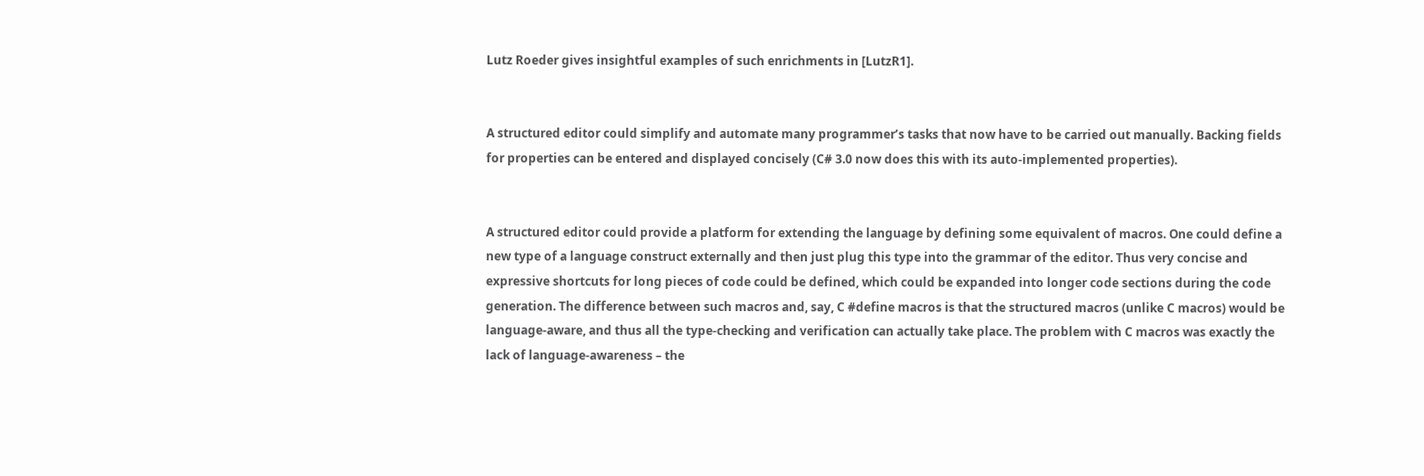Lutz Roeder gives insightful examples of such enrichments in [LutzR1].


A structured editor could simplify and automate many programmer’s tasks that now have to be carried out manually. Backing fields for properties can be entered and displayed concisely (C# 3.0 now does this with its auto-implemented properties).


A structured editor could provide a platform for extending the language by defining some equivalent of macros. One could define a new type of a language construct externally and then just plug this type into the grammar of the editor. Thus very concise and expressive shortcuts for long pieces of code could be defined, which could be expanded into longer code sections during the code generation. The difference between such macros and, say, C #define macros is that the structured macros (unlike C macros) would be language-aware, and thus all the type-checking and verification can actually take place. The problem with C macros was exactly the lack of language-awareness – the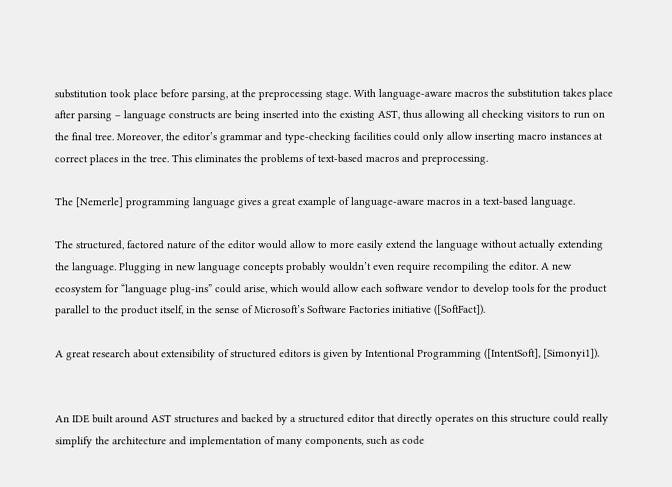substitution took place before parsing, at the preprocessing stage. With language-aware macros the substitution takes place after parsing – language constructs are being inserted into the existing AST, thus allowing all checking visitors to run on the final tree. Moreover, the editor’s grammar and type-checking facilities could only allow inserting macro instances at correct places in the tree. This eliminates the problems of text-based macros and preprocessing.

The [Nemerle] programming language gives a great example of language-aware macros in a text-based language.

The structured, factored nature of the editor would allow to more easily extend the language without actually extending the language. Plugging in new language concepts probably wouldn’t even require recompiling the editor. A new ecosystem for “language plug-ins” could arise, which would allow each software vendor to develop tools for the product parallel to the product itself, in the sense of Microsoft’s Software Factories initiative ([SoftFact]).

A great research about extensibility of structured editors is given by Intentional Programming ([IntentSoft], [Simonyi1]).


An IDE built around AST structures and backed by a structured editor that directly operates on this structure could really simplify the architecture and implementation of many components, such as code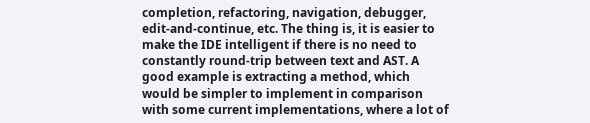completion, refactoring, navigation, debugger, edit-and-continue, etc. The thing is, it is easier to make the IDE intelligent if there is no need to constantly round-trip between text and AST. A good example is extracting a method, which would be simpler to implement in comparison with some current implementations, where a lot of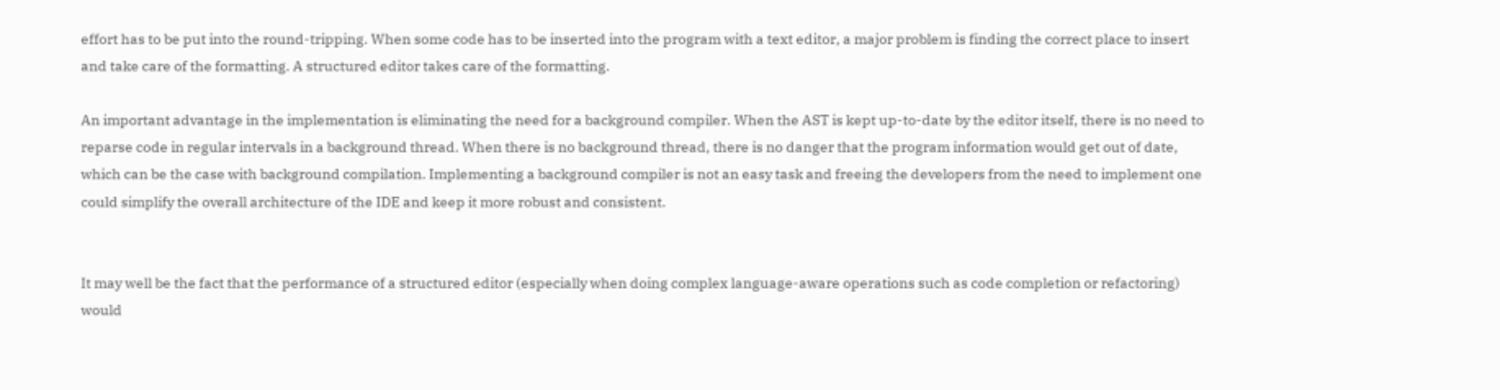effort has to be put into the round-tripping. When some code has to be inserted into the program with a text editor, a major problem is finding the correct place to insert and take care of the formatting. A structured editor takes care of the formatting.

An important advantage in the implementation is eliminating the need for a background compiler. When the AST is kept up-to-date by the editor itself, there is no need to reparse code in regular intervals in a background thread. When there is no background thread, there is no danger that the program information would get out of date, which can be the case with background compilation. Implementing a background compiler is not an easy task and freeing the developers from the need to implement one could simplify the overall architecture of the IDE and keep it more robust and consistent.


It may well be the fact that the performance of a structured editor (especially when doing complex language-aware operations such as code completion or refactoring) would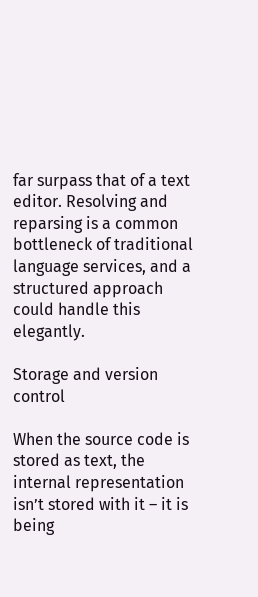far surpass that of a text editor. Resolving and reparsing is a common bottleneck of traditional language services, and a structured approach could handle this elegantly.

Storage and version control

When the source code is stored as text, the internal representation isn’t stored with it – it is being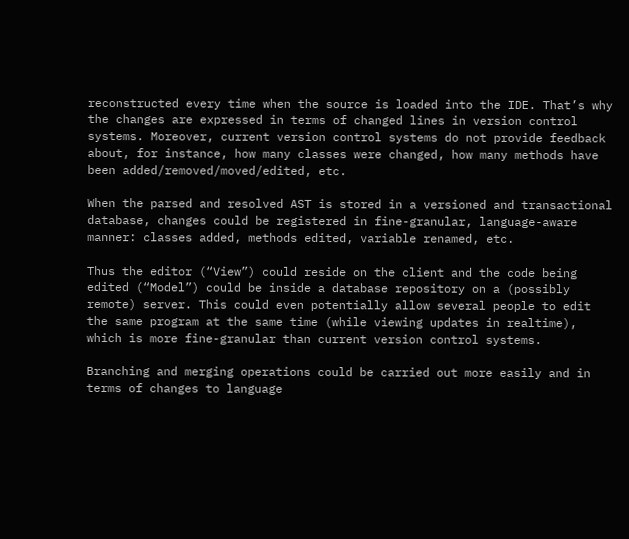reconstructed every time when the source is loaded into the IDE. That’s why the changes are expressed in terms of changed lines in version control systems. Moreover, current version control systems do not provide feedback about, for instance, how many classes were changed, how many methods have been added/removed/moved/edited, etc.

When the parsed and resolved AST is stored in a versioned and transactional database, changes could be registered in fine-granular, language-aware manner: classes added, methods edited, variable renamed, etc.

Thus the editor (“View”) could reside on the client and the code being edited (“Model”) could be inside a database repository on a (possibly remote) server. This could even potentially allow several people to edit the same program at the same time (while viewing updates in realtime), which is more fine-granular than current version control systems.

Branching and merging operations could be carried out more easily and in terms of changes to language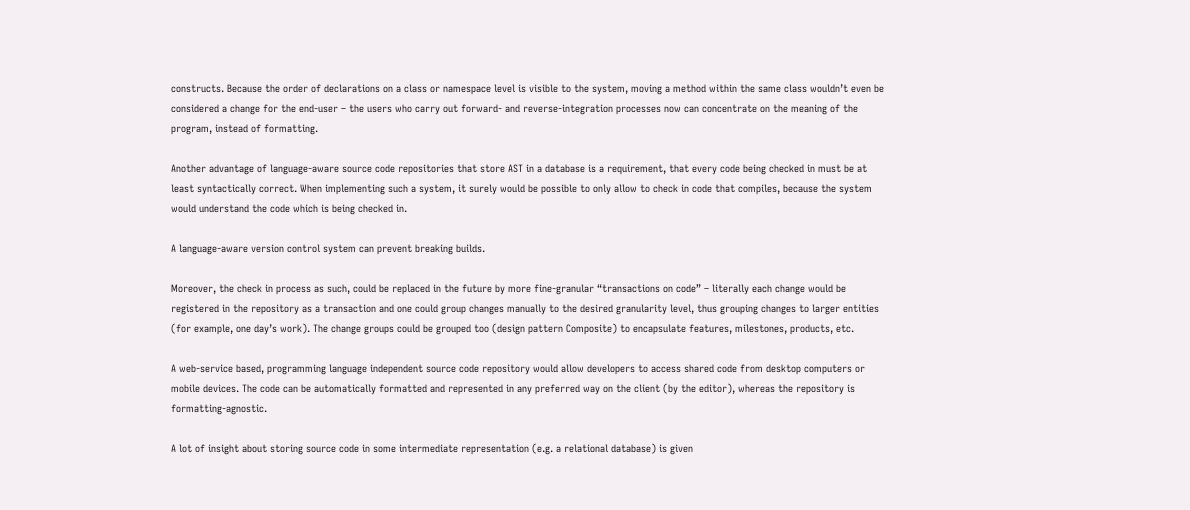constructs. Because the order of declarations on a class or namespace level is visible to the system, moving a method within the same class wouldn’t even be considered a change for the end-user – the users who carry out forward- and reverse-integration processes now can concentrate on the meaning of the program, instead of formatting.

Another advantage of language-aware source code repositories that store AST in a database is a requirement, that every code being checked in must be at least syntactically correct. When implementing such a system, it surely would be possible to only allow to check in code that compiles, because the system would understand the code which is being checked in.

A language-aware version control system can prevent breaking builds.

Moreover, the check in process as such, could be replaced in the future by more fine-granular “transactions on code” – literally each change would be registered in the repository as a transaction and one could group changes manually to the desired granularity level, thus grouping changes to larger entities (for example, one day’s work). The change groups could be grouped too (design pattern Composite) to encapsulate features, milestones, products, etc.

A web-service based, programming language independent source code repository would allow developers to access shared code from desktop computers or mobile devices. The code can be automatically formatted and represented in any preferred way on the client (by the editor), whereas the repository is formatting-agnostic.

A lot of insight about storing source code in some intermediate representation (e.g. a relational database) is given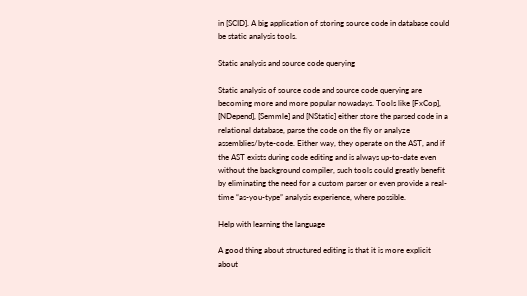in [SCID]. A big application of storing source code in database could be static analysis tools.

Static analysis and source code querying

Static analysis of source code and source code querying are becoming more and more popular nowadays. Tools like [FxCop], [NDepend], [Semmle] and [NStatic] either store the parsed code in a relational database, parse the code on the fly or analyze assemblies/byte-code. Either way, they operate on the AST, and if the AST exists during code editing and is always up-to-date even without the background compiler, such tools could greatly benefit by eliminating the need for a custom parser or even provide a real-time “as-you-type” analysis experience, where possible.

Help with learning the language

A good thing about structured editing is that it is more explicit about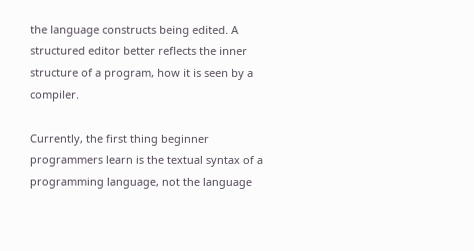the language constructs being edited. A structured editor better reflects the inner structure of a program, how it is seen by a compiler.

Currently, the first thing beginner programmers learn is the textual syntax of a programming language, not the language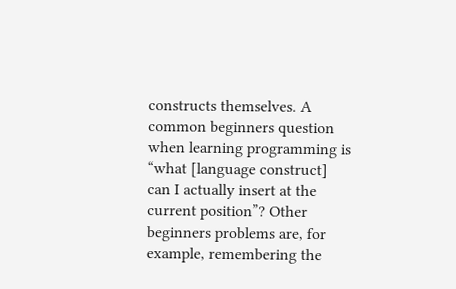constructs themselves. A common beginners question when learning programming is “what [language construct] can I actually insert at the current position”? Other beginners problems are, for example, remembering the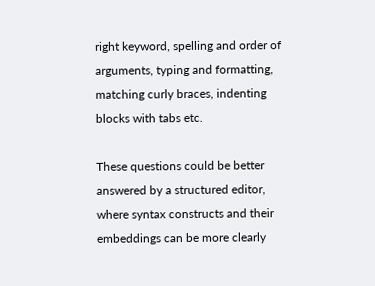right keyword, spelling and order of arguments, typing and formatting, matching curly braces, indenting blocks with tabs etc.

These questions could be better answered by a structured editor, where syntax constructs and their embeddings can be more clearly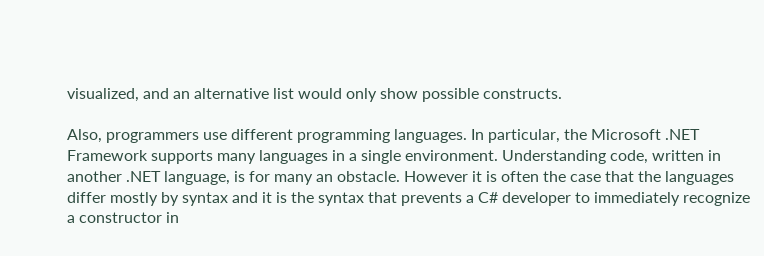visualized, and an alternative list would only show possible constructs.

Also, programmers use different programming languages. In particular, the Microsoft .NET Framework supports many languages in a single environment. Understanding code, written in another .NET language, is for many an obstacle. However it is often the case that the languages differ mostly by syntax and it is the syntax that prevents a C# developer to immediately recognize a constructor in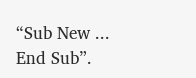“Sub New ... End Sub”.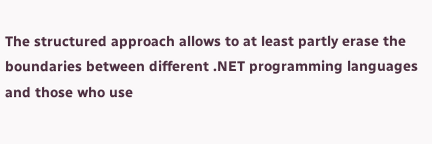The structured approach allows to at least partly erase the boundaries between different .NET programming languages and those who use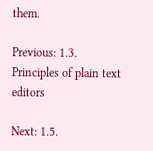them.

Previous: 1.3. Principles of plain text editors

Next: 1.5.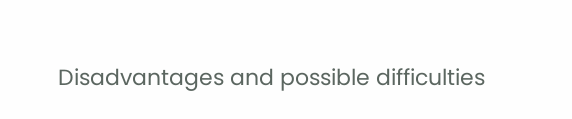Disadvantages and possible difficulties